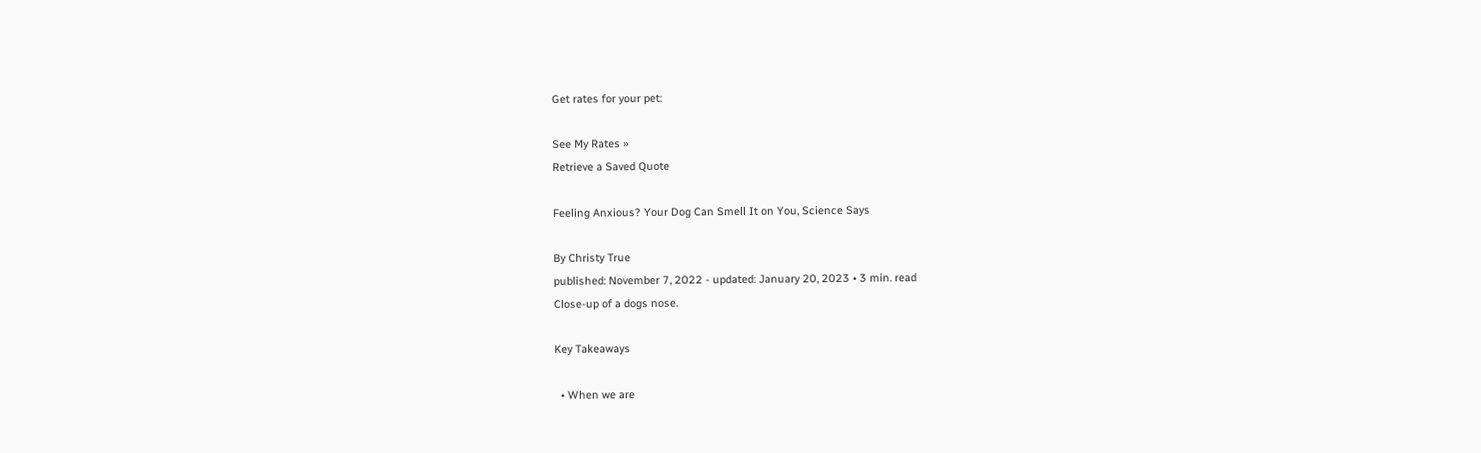Get rates for your pet:

See My Rates »
Retrieve a Saved Quote

Feeling Anxious? Your Dog Can Smell It on You, Science Says

By Christy True
published: November 7, 2022 - updated: January 20, 2023 • 3 min. read
Close-up of a dogs nose.

Key Takeaways

  • When we are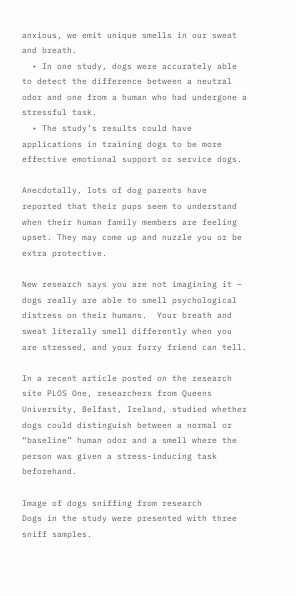anxious, we emit unique smells in our sweat and breath.
  • In one study, dogs were accurately able to detect the difference between a neutral odor and one from a human who had undergone a stressful task.
  • The study’s results could have applications in training dogs to be more effective emotional support or service dogs.

Anecdotally, lots of dog parents have reported that their pups seem to understand when their human family members are feeling upset. They may come up and nuzzle you or be extra protective.

New research says you are not imagining it – dogs really are able to smell psychological distress on their humans.  Your breath and sweat literally smell differently when you are stressed, and your furry friend can tell.

In a recent article posted on the research site PLOS One, researchers from Queens University, Belfast, Ireland, studied whether dogs could distinguish between a normal or “baseline” human odor and a smell where the person was given a stress-inducing task beforehand.

Image of dogs sniffing from research
Dogs in the study were presented with three sniff samples.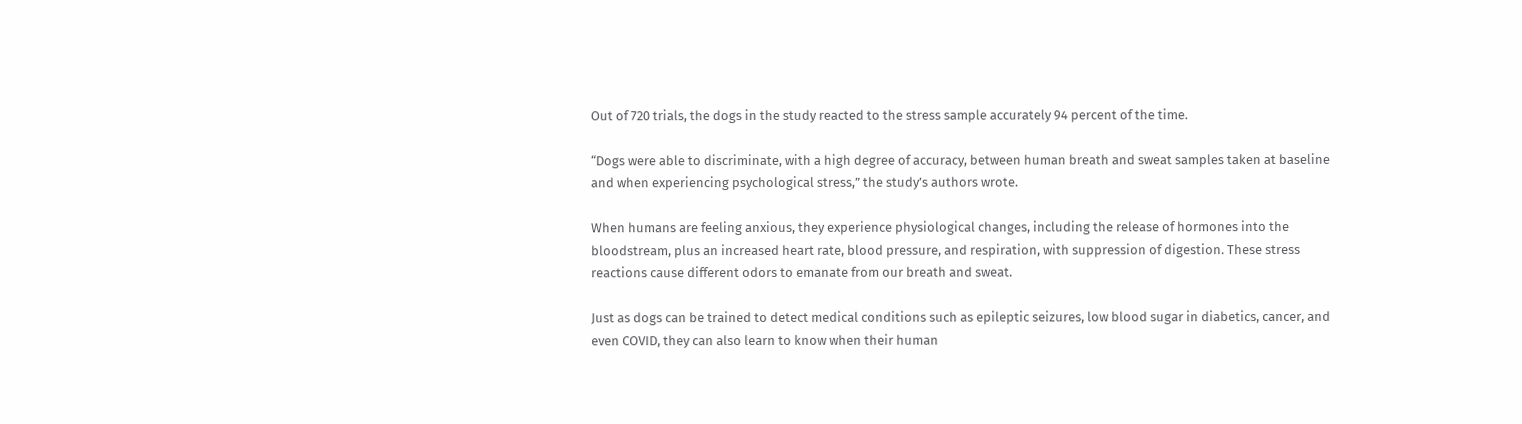Out of 720 trials, the dogs in the study reacted to the stress sample accurately 94 percent of the time.

“Dogs were able to discriminate, with a high degree of accuracy, between human breath and sweat samples taken at baseline and when experiencing psychological stress,” the study’s authors wrote.

When humans are feeling anxious, they experience physiological changes, including the release of hormones into the bloodstream, plus an increased heart rate, blood pressure, and respiration, with suppression of digestion. These stress reactions cause different odors to emanate from our breath and sweat.

Just as dogs can be trained to detect medical conditions such as epileptic seizures, low blood sugar in diabetics, cancer, and even COVID, they can also learn to know when their human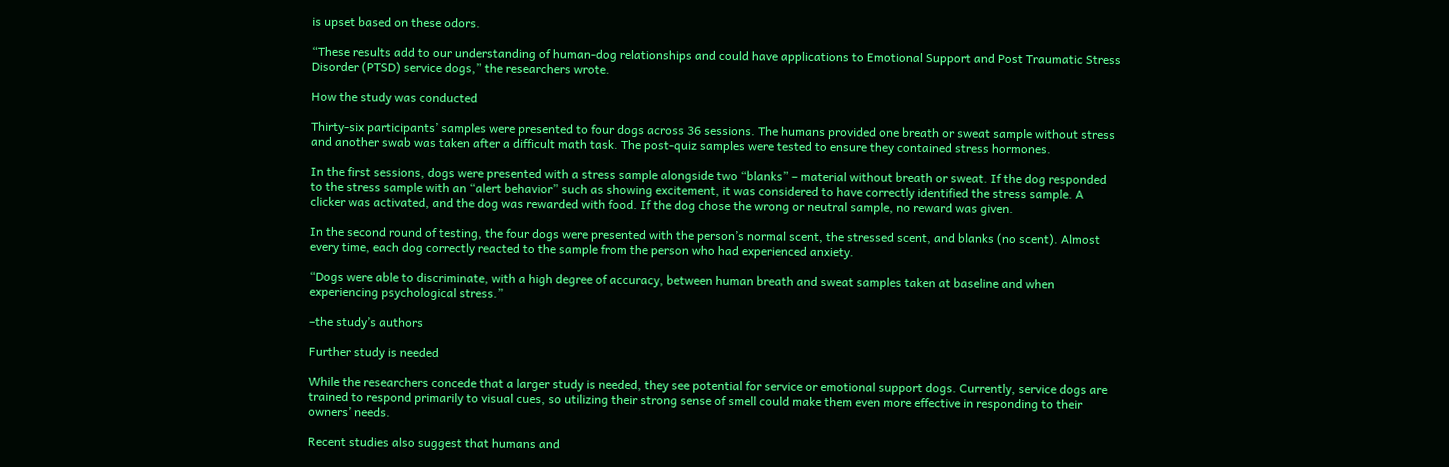is upset based on these odors.

“These results add to our understanding of human-dog relationships and could have applications to Emotional Support and Post Traumatic Stress Disorder (PTSD) service dogs,” the researchers wrote.

How the study was conducted

Thirty-six participants’ samples were presented to four dogs across 36 sessions. The humans provided one breath or sweat sample without stress and another swab was taken after a difficult math task. The post-quiz samples were tested to ensure they contained stress hormones.

In the first sessions, dogs were presented with a stress sample alongside two “blanks” – material without breath or sweat. If the dog responded to the stress sample with an “alert behavior” such as showing excitement, it was considered to have correctly identified the stress sample. A clicker was activated, and the dog was rewarded with food. If the dog chose the wrong or neutral sample, no reward was given.

In the second round of testing, the four dogs were presented with the person’s normal scent, the stressed scent, and blanks (no scent). Almost every time, each dog correctly reacted to the sample from the person who had experienced anxiety.

“Dogs were able to discriminate, with a high degree of accuracy, between human breath and sweat samples taken at baseline and when experiencing psychological stress.”

–the study’s authors

Further study is needed

While the researchers concede that a larger study is needed, they see potential for service or emotional support dogs. Currently, service dogs are trained to respond primarily to visual cues, so utilizing their strong sense of smell could make them even more effective in responding to their owners’ needs.

Recent studies also suggest that humans and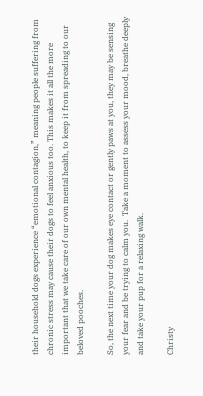their household dogs experience “emotional contagion,” meaning people suffering from chronic stress may cause their dogs to feel anxious too. This makes it all the more important that we take care of our own mental health, to keep it from spreading to our beloved pooches.

So, the next time your dog makes eye contact or gently paws at you, they may be sensing your fear and be trying to calm you.  Take a moment to assess your mood, breathe deeply and take your pup for a relaxing walk.

Christy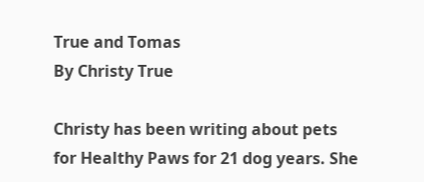True and Tomas
By Christy True

Christy has been writing about pets for Healthy Paws for 21 dog years. She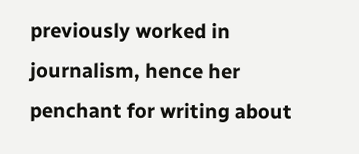previously worked in journalism, hence her penchant for writing about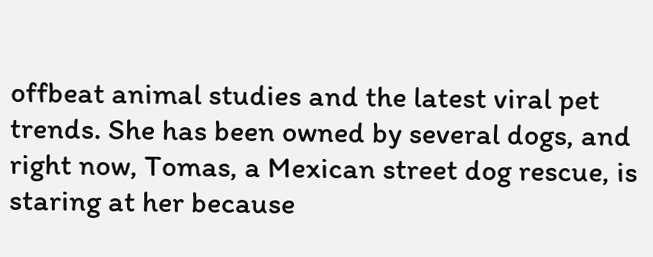offbeat animal studies and the latest viral pet trends. She has been owned by several dogs, and right now, Tomas, a Mexican street dog rescue, is staring at her because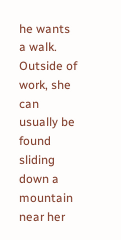he wants a walk. Outside of work, she can usually be found sliding down a mountain near her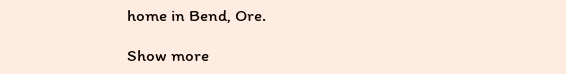home in Bend, Ore.

Show more